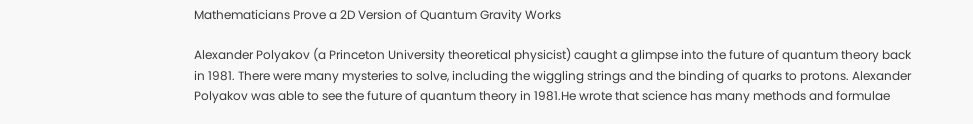Mathematicians Prove a 2D Version of Quantum Gravity Works

Alexander Polyakov (a Princeton University theoretical physicist) caught a glimpse into the future of quantum theory back in 1981. There were many mysteries to solve, including the wiggling strings and the binding of quarks to protons. Alexander Polyakov was able to see the future of quantum theory in 1981.He wrote that science has many methods and formulae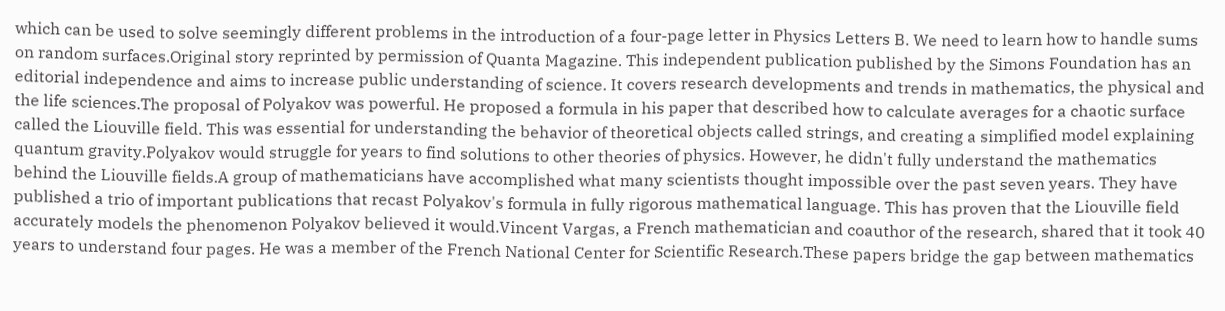which can be used to solve seemingly different problems in the introduction of a four-page letter in Physics Letters B. We need to learn how to handle sums on random surfaces.Original story reprinted by permission of Quanta Magazine. This independent publication published by the Simons Foundation has an editorial independence and aims to increase public understanding of science. It covers research developments and trends in mathematics, the physical and the life sciences.The proposal of Polyakov was powerful. He proposed a formula in his paper that described how to calculate averages for a chaotic surface called the Liouville field. This was essential for understanding the behavior of theoretical objects called strings, and creating a simplified model explaining quantum gravity.Polyakov would struggle for years to find solutions to other theories of physics. However, he didn't fully understand the mathematics behind the Liouville fields.A group of mathematicians have accomplished what many scientists thought impossible over the past seven years. They have published a trio of important publications that recast Polyakov's formula in fully rigorous mathematical language. This has proven that the Liouville field accurately models the phenomenon Polyakov believed it would.Vincent Vargas, a French mathematician and coauthor of the research, shared that it took 40 years to understand four pages. He was a member of the French National Center for Scientific Research.These papers bridge the gap between mathematics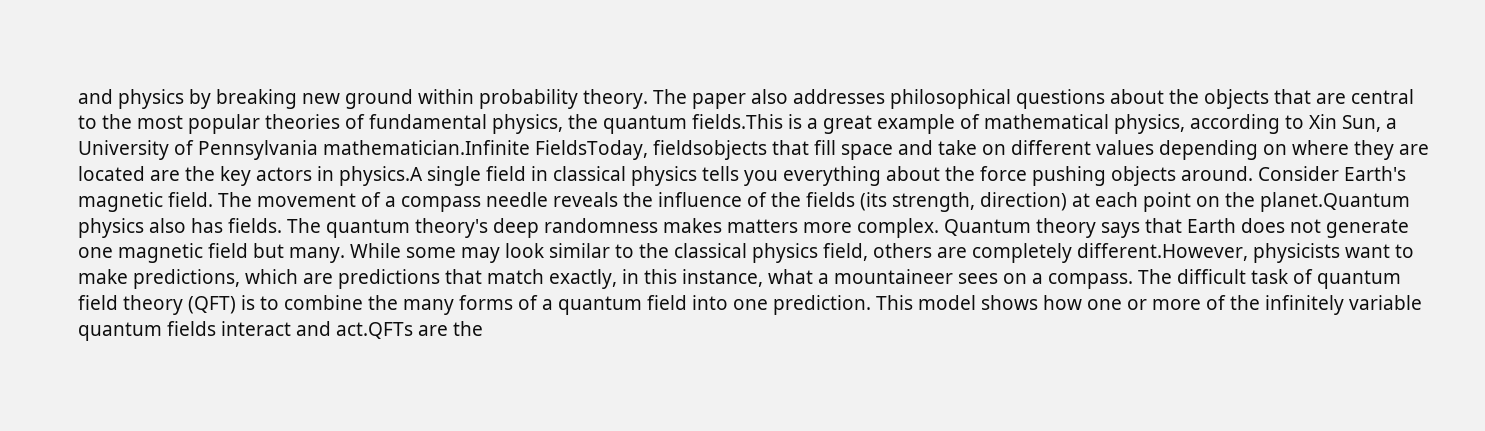and physics by breaking new ground within probability theory. The paper also addresses philosophical questions about the objects that are central to the most popular theories of fundamental physics, the quantum fields.This is a great example of mathematical physics, according to Xin Sun, a University of Pennsylvania mathematician.Infinite FieldsToday, fieldsobjects that fill space and take on different values depending on where they are located are the key actors in physics.A single field in classical physics tells you everything about the force pushing objects around. Consider Earth's magnetic field. The movement of a compass needle reveals the influence of the fields (its strength, direction) at each point on the planet.Quantum physics also has fields. The quantum theory's deep randomness makes matters more complex. Quantum theory says that Earth does not generate one magnetic field but many. While some may look similar to the classical physics field, others are completely different.However, physicists want to make predictions, which are predictions that match exactly, in this instance, what a mountaineer sees on a compass. The difficult task of quantum field theory (QFT) is to combine the many forms of a quantum field into one prediction. This model shows how one or more of the infinitely variable quantum fields interact and act.QFTs are the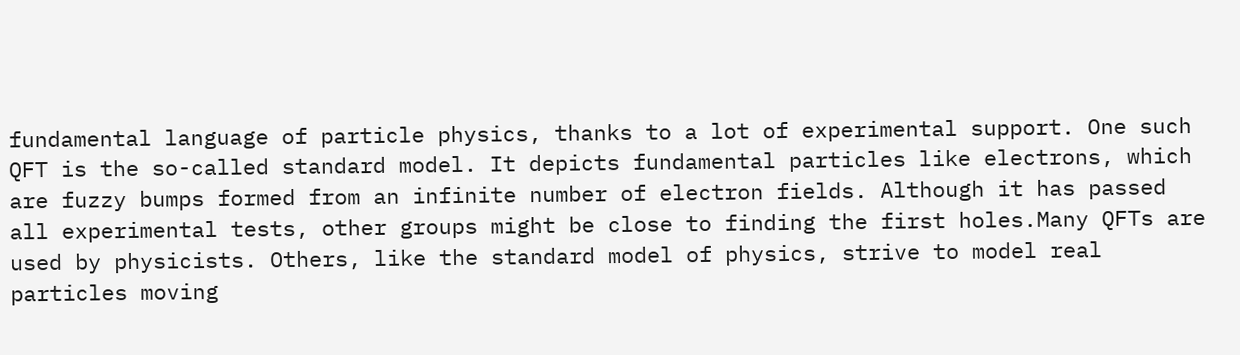fundamental language of particle physics, thanks to a lot of experimental support. One such QFT is the so-called standard model. It depicts fundamental particles like electrons, which are fuzzy bumps formed from an infinite number of electron fields. Although it has passed all experimental tests, other groups might be close to finding the first holes.Many QFTs are used by physicists. Others, like the standard model of physics, strive to model real particles moving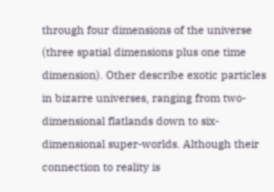through four dimensions of the universe (three spatial dimensions plus one time dimension). Other describe exotic particles in bizarre universes, ranging from two-dimensional flatlands down to six-dimensional super-worlds. Although their connection to reality is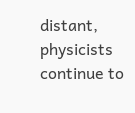distant, physicists continue to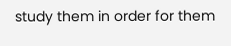study them in order for them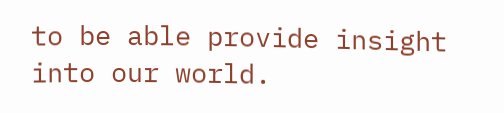to be able provide insight into our world.